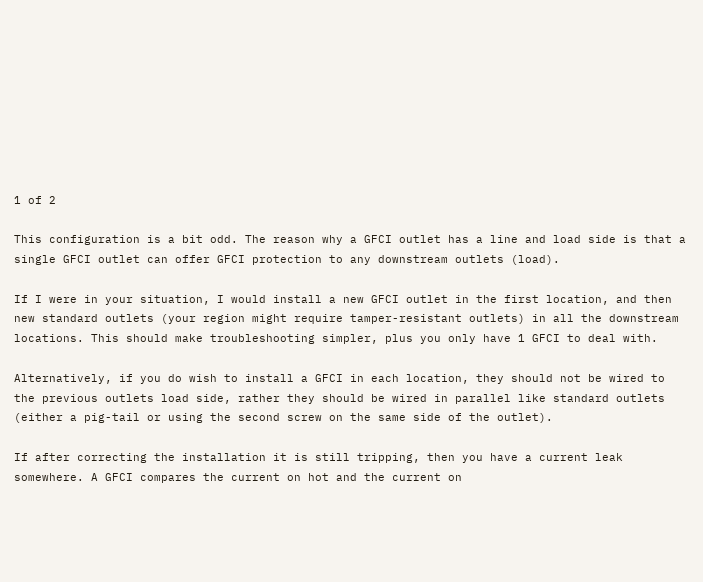1 of 2

This configuration is a bit odd. The reason why a GFCI outlet has a line and load side is that a single GFCI outlet can offer GFCI protection to any downstream outlets (load).

If I were in your situation, I would install a new GFCI outlet in the first location, and then new standard outlets (your region might require tamper-resistant outlets) in all the downstream locations. This should make troubleshooting simpler, plus you only have 1 GFCI to deal with.

Alternatively, if you do wish to install a GFCI in each location, they should not be wired to the previous outlets load side, rather they should be wired in parallel like standard outlets (either a pig-tail or using the second screw on the same side of the outlet).

If after correcting the installation it is still tripping, then you have a current leak somewhere. A GFCI compares the current on hot and the current on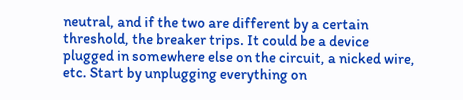neutral, and if the two are different by a certain threshold, the breaker trips. It could be a device plugged in somewhere else on the circuit, a nicked wire, etc. Start by unplugging everything on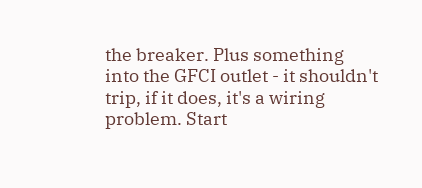the breaker. Plus something into the GFCI outlet - it shouldn't trip, if it does, it's a wiring problem. Start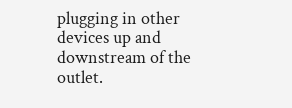plugging in other devices up and downstream of the outlet.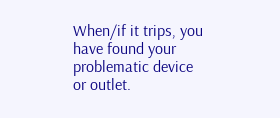When/if it trips, you have found your problematic device or outlet.